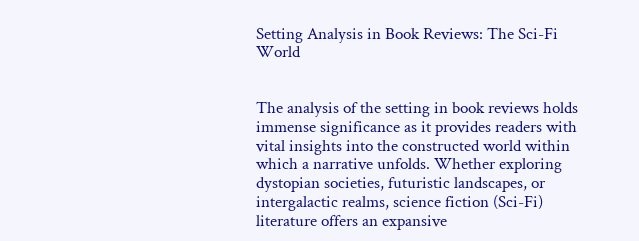Setting Analysis in Book Reviews: The Sci-Fi World


The analysis of the setting in book reviews holds immense significance as it provides readers with vital insights into the constructed world within which a narrative unfolds. Whether exploring dystopian societies, futuristic landscapes, or intergalactic realms, science fiction (Sci-Fi) literature offers an expansive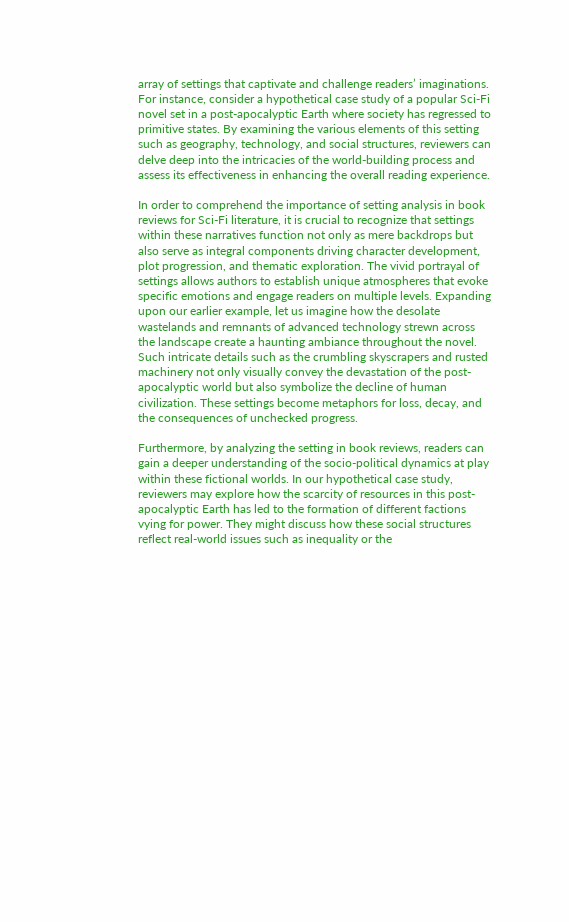array of settings that captivate and challenge readers’ imaginations. For instance, consider a hypothetical case study of a popular Sci-Fi novel set in a post-apocalyptic Earth where society has regressed to primitive states. By examining the various elements of this setting such as geography, technology, and social structures, reviewers can delve deep into the intricacies of the world-building process and assess its effectiveness in enhancing the overall reading experience.

In order to comprehend the importance of setting analysis in book reviews for Sci-Fi literature, it is crucial to recognize that settings within these narratives function not only as mere backdrops but also serve as integral components driving character development, plot progression, and thematic exploration. The vivid portrayal of settings allows authors to establish unique atmospheres that evoke specific emotions and engage readers on multiple levels. Expanding upon our earlier example, let us imagine how the desolate wastelands and remnants of advanced technology strewn across the landscape create a haunting ambiance throughout the novel. Such intricate details such as the crumbling skyscrapers and rusted machinery not only visually convey the devastation of the post-apocalyptic world but also symbolize the decline of human civilization. These settings become metaphors for loss, decay, and the consequences of unchecked progress.

Furthermore, by analyzing the setting in book reviews, readers can gain a deeper understanding of the socio-political dynamics at play within these fictional worlds. In our hypothetical case study, reviewers may explore how the scarcity of resources in this post-apocalyptic Earth has led to the formation of different factions vying for power. They might discuss how these social structures reflect real-world issues such as inequality or the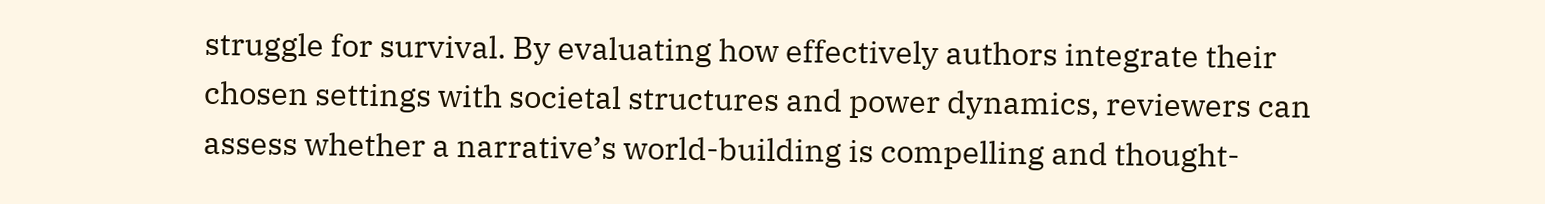struggle for survival. By evaluating how effectively authors integrate their chosen settings with societal structures and power dynamics, reviewers can assess whether a narrative’s world-building is compelling and thought-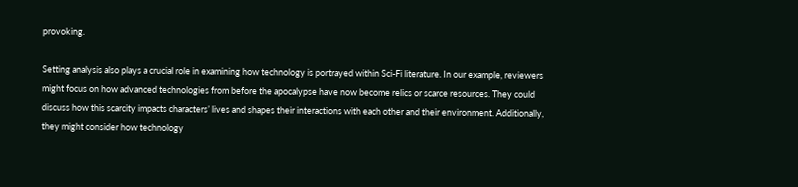provoking.

Setting analysis also plays a crucial role in examining how technology is portrayed within Sci-Fi literature. In our example, reviewers might focus on how advanced technologies from before the apocalypse have now become relics or scarce resources. They could discuss how this scarcity impacts characters’ lives and shapes their interactions with each other and their environment. Additionally, they might consider how technology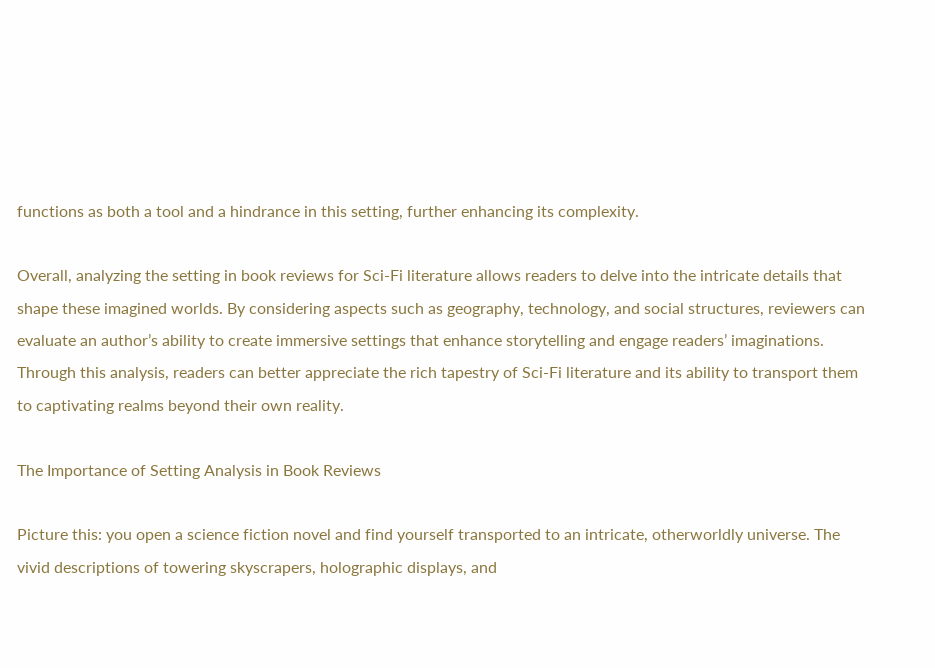functions as both a tool and a hindrance in this setting, further enhancing its complexity.

Overall, analyzing the setting in book reviews for Sci-Fi literature allows readers to delve into the intricate details that shape these imagined worlds. By considering aspects such as geography, technology, and social structures, reviewers can evaluate an author’s ability to create immersive settings that enhance storytelling and engage readers’ imaginations. Through this analysis, readers can better appreciate the rich tapestry of Sci-Fi literature and its ability to transport them to captivating realms beyond their own reality.

The Importance of Setting Analysis in Book Reviews

Picture this: you open a science fiction novel and find yourself transported to an intricate, otherworldly universe. The vivid descriptions of towering skyscrapers, holographic displays, and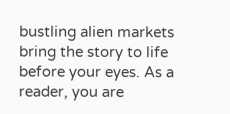bustling alien markets bring the story to life before your eyes. As a reader, you are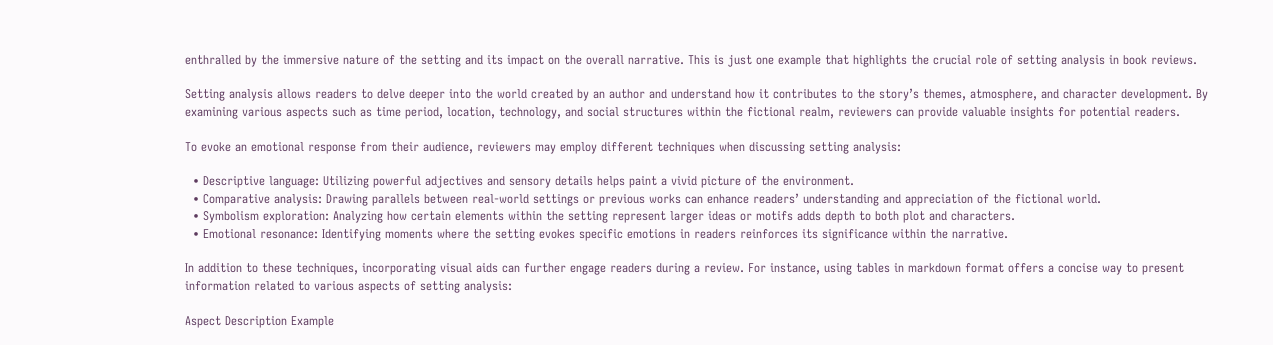enthralled by the immersive nature of the setting and its impact on the overall narrative. This is just one example that highlights the crucial role of setting analysis in book reviews.

Setting analysis allows readers to delve deeper into the world created by an author and understand how it contributes to the story’s themes, atmosphere, and character development. By examining various aspects such as time period, location, technology, and social structures within the fictional realm, reviewers can provide valuable insights for potential readers.

To evoke an emotional response from their audience, reviewers may employ different techniques when discussing setting analysis:

  • Descriptive language: Utilizing powerful adjectives and sensory details helps paint a vivid picture of the environment.
  • Comparative analysis: Drawing parallels between real-world settings or previous works can enhance readers’ understanding and appreciation of the fictional world.
  • Symbolism exploration: Analyzing how certain elements within the setting represent larger ideas or motifs adds depth to both plot and characters.
  • Emotional resonance: Identifying moments where the setting evokes specific emotions in readers reinforces its significance within the narrative.

In addition to these techniques, incorporating visual aids can further engage readers during a review. For instance, using tables in markdown format offers a concise way to present information related to various aspects of setting analysis:

Aspect Description Example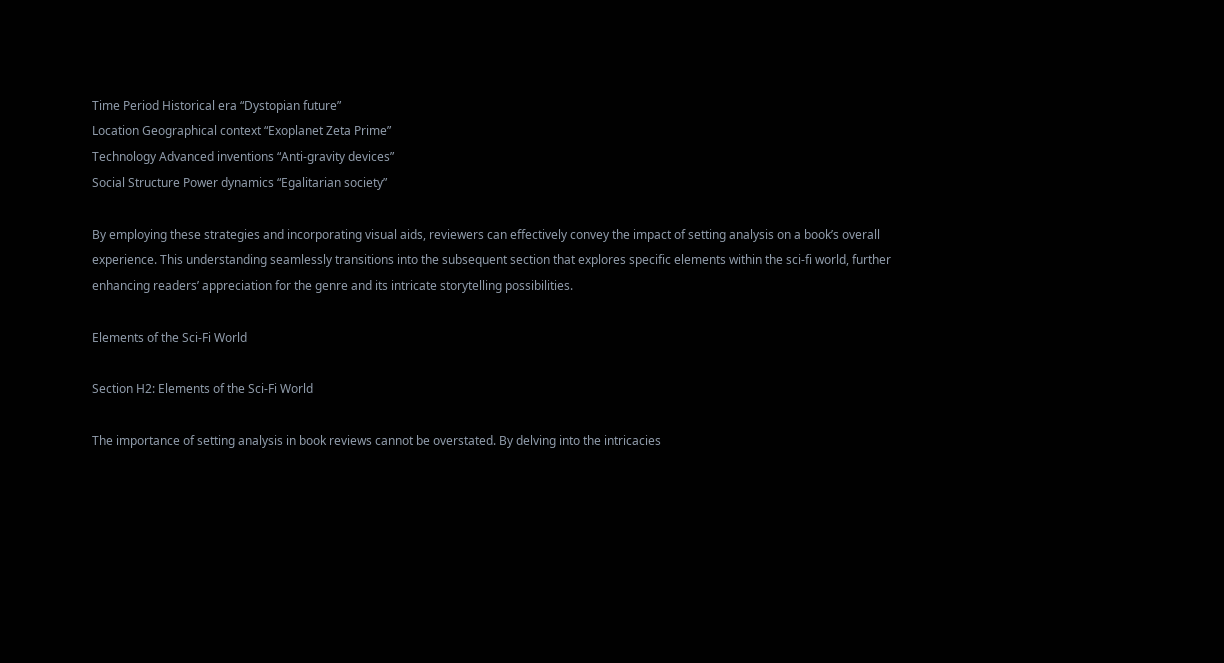Time Period Historical era “Dystopian future”
Location Geographical context “Exoplanet Zeta Prime”
Technology Advanced inventions “Anti-gravity devices”
Social Structure Power dynamics “Egalitarian society”

By employing these strategies and incorporating visual aids, reviewers can effectively convey the impact of setting analysis on a book’s overall experience. This understanding seamlessly transitions into the subsequent section that explores specific elements within the sci-fi world, further enhancing readers’ appreciation for the genre and its intricate storytelling possibilities.

Elements of the Sci-Fi World

Section H2: Elements of the Sci-Fi World

The importance of setting analysis in book reviews cannot be overstated. By delving into the intricacies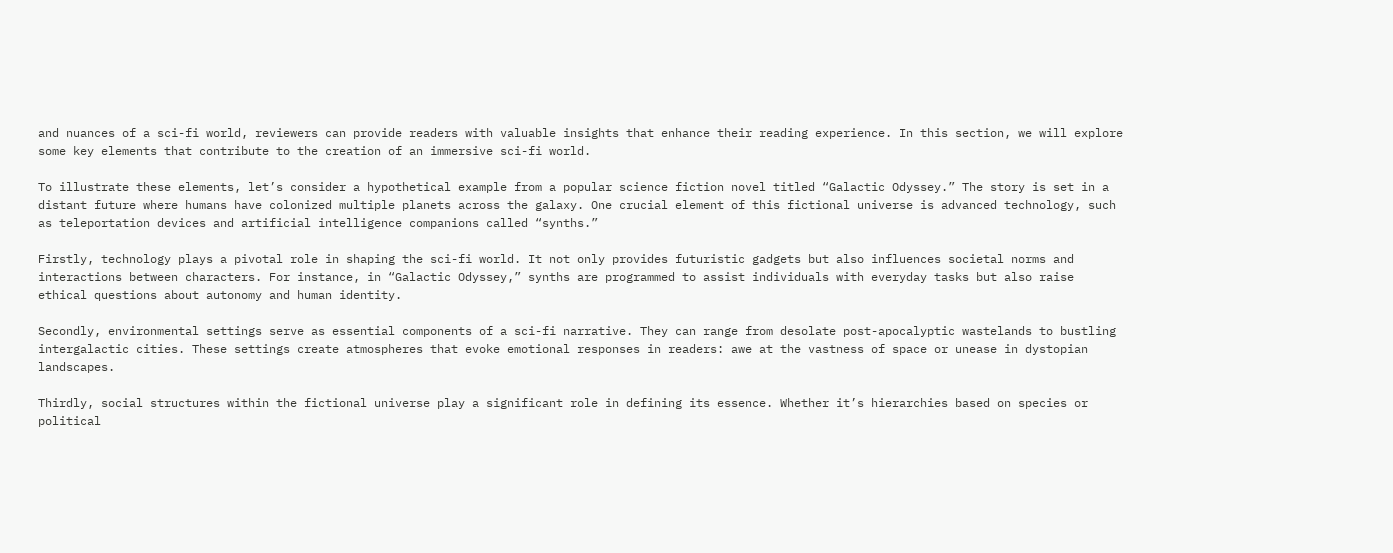and nuances of a sci-fi world, reviewers can provide readers with valuable insights that enhance their reading experience. In this section, we will explore some key elements that contribute to the creation of an immersive sci-fi world.

To illustrate these elements, let’s consider a hypothetical example from a popular science fiction novel titled “Galactic Odyssey.” The story is set in a distant future where humans have colonized multiple planets across the galaxy. One crucial element of this fictional universe is advanced technology, such as teleportation devices and artificial intelligence companions called “synths.”

Firstly, technology plays a pivotal role in shaping the sci-fi world. It not only provides futuristic gadgets but also influences societal norms and interactions between characters. For instance, in “Galactic Odyssey,” synths are programmed to assist individuals with everyday tasks but also raise ethical questions about autonomy and human identity.

Secondly, environmental settings serve as essential components of a sci-fi narrative. They can range from desolate post-apocalyptic wastelands to bustling intergalactic cities. These settings create atmospheres that evoke emotional responses in readers: awe at the vastness of space or unease in dystopian landscapes.

Thirdly, social structures within the fictional universe play a significant role in defining its essence. Whether it’s hierarchies based on species or political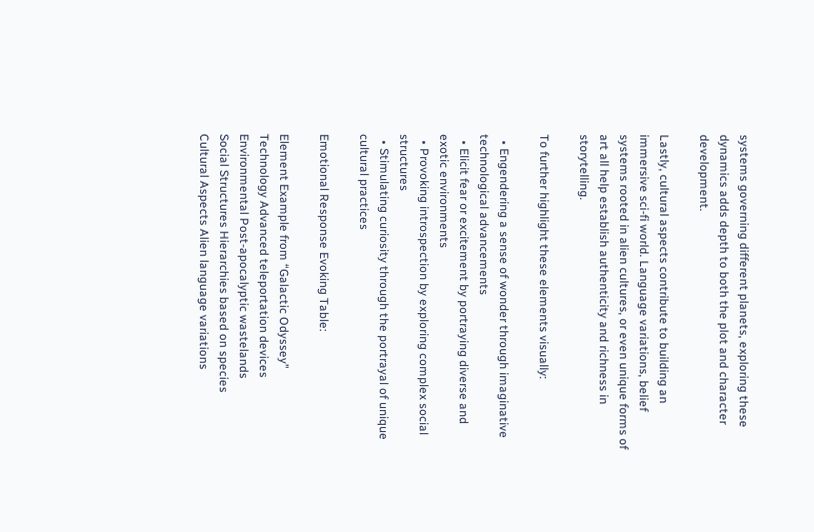systems governing different planets, exploring these dynamics adds depth to both the plot and character development.

Lastly, cultural aspects contribute to building an immersive sci-fi world. Language variations, belief systems rooted in alien cultures, or even unique forms of art all help establish authenticity and richness in storytelling.

To further highlight these elements visually:

  • Engendering a sense of wonder through imaginative technological advancements
  • Elicit fear or excitement by portraying diverse and exotic environments
  • Provoking introspection by exploring complex social structures
  • Stimulating curiosity through the portrayal of unique cultural practices

Emotional Response Evoking Table:

Element Example from “Galactic Odyssey”
Technology Advanced teleportation devices
Environmental Post-apocalyptic wastelands
Social Structures Hierarchies based on species
Cultural Aspects Alien language variations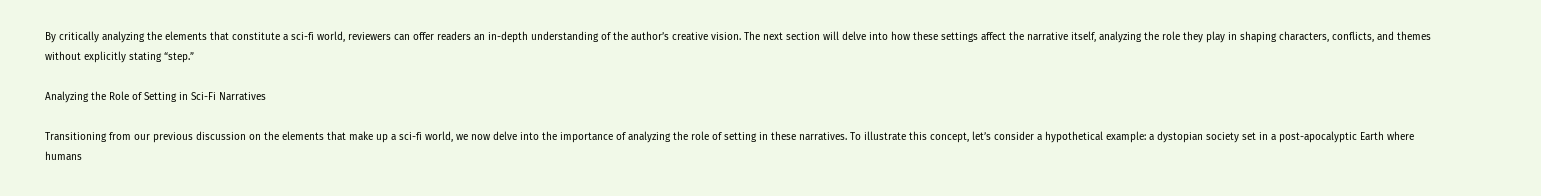By critically analyzing the elements that constitute a sci-fi world, reviewers can offer readers an in-depth understanding of the author’s creative vision. The next section will delve into how these settings affect the narrative itself, analyzing the role they play in shaping characters, conflicts, and themes without explicitly stating “step.”

Analyzing the Role of Setting in Sci-Fi Narratives

Transitioning from our previous discussion on the elements that make up a sci-fi world, we now delve into the importance of analyzing the role of setting in these narratives. To illustrate this concept, let’s consider a hypothetical example: a dystopian society set in a post-apocalyptic Earth where humans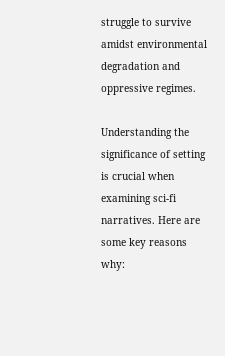struggle to survive amidst environmental degradation and oppressive regimes.

Understanding the significance of setting is crucial when examining sci-fi narratives. Here are some key reasons why: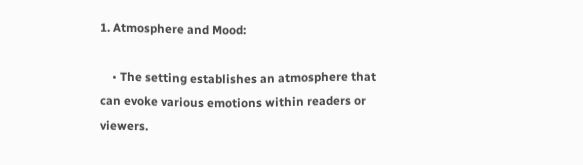1. Atmosphere and Mood:

    • The setting establishes an atmosphere that can evoke various emotions within readers or viewers.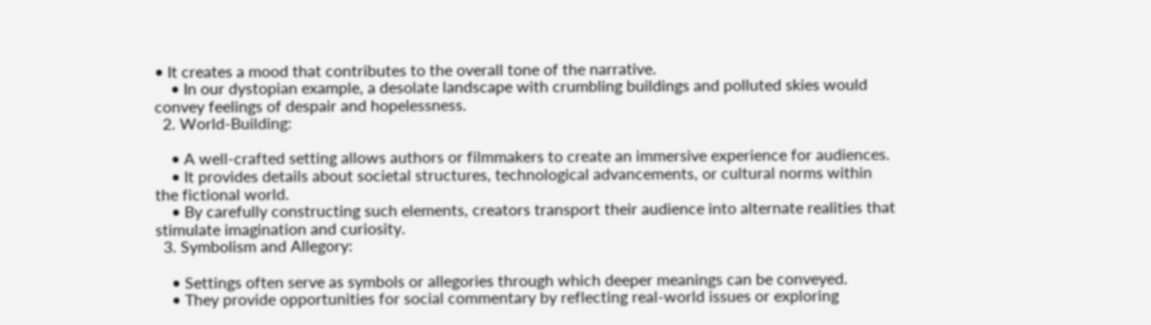• It creates a mood that contributes to the overall tone of the narrative.
    • In our dystopian example, a desolate landscape with crumbling buildings and polluted skies would convey feelings of despair and hopelessness.
  2. World-Building:

    • A well-crafted setting allows authors or filmmakers to create an immersive experience for audiences.
    • It provides details about societal structures, technological advancements, or cultural norms within the fictional world.
    • By carefully constructing such elements, creators transport their audience into alternate realities that stimulate imagination and curiosity.
  3. Symbolism and Allegory:

    • Settings often serve as symbols or allegories through which deeper meanings can be conveyed.
    • They provide opportunities for social commentary by reflecting real-world issues or exploring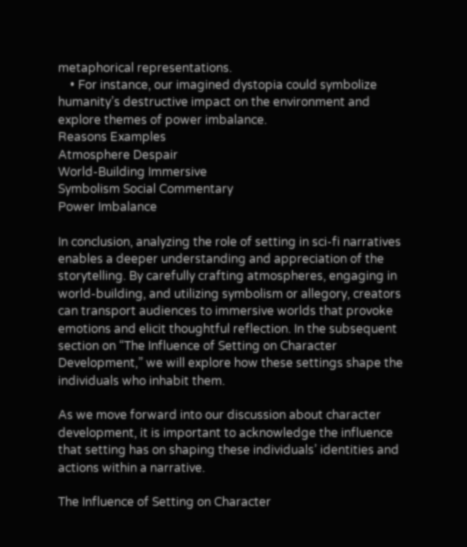metaphorical representations.
    • For instance, our imagined dystopia could symbolize humanity’s destructive impact on the environment and explore themes of power imbalance.
Reasons Examples
Atmosphere Despair
World-Building Immersive
Symbolism Social Commentary
Power Imbalance

In conclusion, analyzing the role of setting in sci-fi narratives enables a deeper understanding and appreciation of the storytelling. By carefully crafting atmospheres, engaging in world-building, and utilizing symbolism or allegory, creators can transport audiences to immersive worlds that provoke emotions and elicit thoughtful reflection. In the subsequent section on “The Influence of Setting on Character Development,” we will explore how these settings shape the individuals who inhabit them.

As we move forward into our discussion about character development, it is important to acknowledge the influence that setting has on shaping these individuals’ identities and actions within a narrative.

The Influence of Setting on Character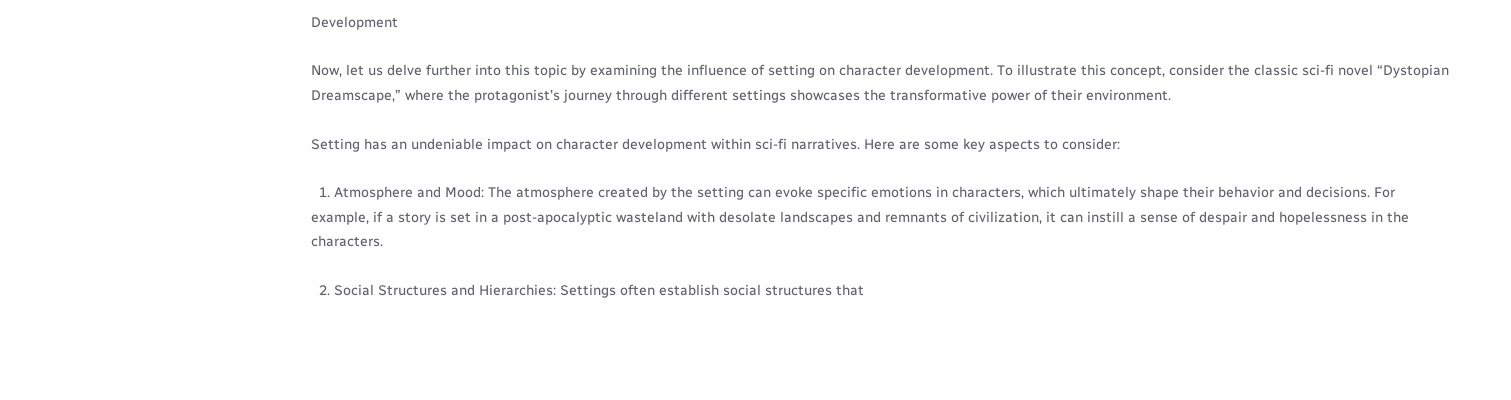Development

Now, let us delve further into this topic by examining the influence of setting on character development. To illustrate this concept, consider the classic sci-fi novel “Dystopian Dreamscape,” where the protagonist’s journey through different settings showcases the transformative power of their environment.

Setting has an undeniable impact on character development within sci-fi narratives. Here are some key aspects to consider:

  1. Atmosphere and Mood: The atmosphere created by the setting can evoke specific emotions in characters, which ultimately shape their behavior and decisions. For example, if a story is set in a post-apocalyptic wasteland with desolate landscapes and remnants of civilization, it can instill a sense of despair and hopelessness in the characters.

  2. Social Structures and Hierarchies: Settings often establish social structures that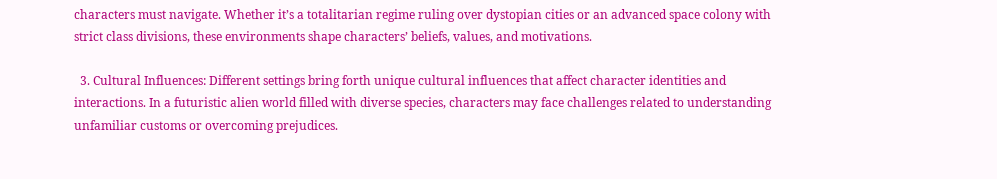characters must navigate. Whether it’s a totalitarian regime ruling over dystopian cities or an advanced space colony with strict class divisions, these environments shape characters’ beliefs, values, and motivations.

  3. Cultural Influences: Different settings bring forth unique cultural influences that affect character identities and interactions. In a futuristic alien world filled with diverse species, characters may face challenges related to understanding unfamiliar customs or overcoming prejudices.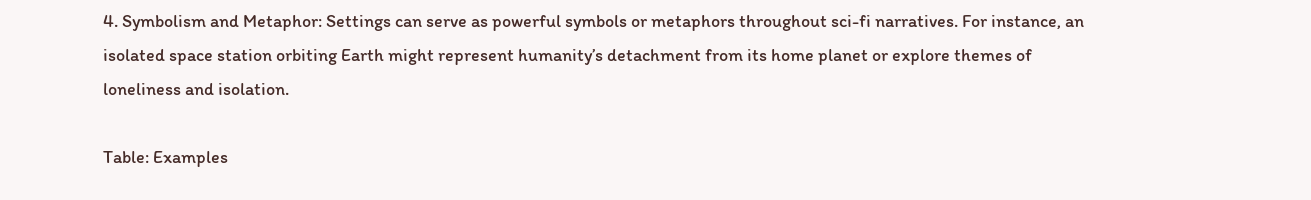4. Symbolism and Metaphor: Settings can serve as powerful symbols or metaphors throughout sci-fi narratives. For instance, an isolated space station orbiting Earth might represent humanity’s detachment from its home planet or explore themes of loneliness and isolation.

Table: Examples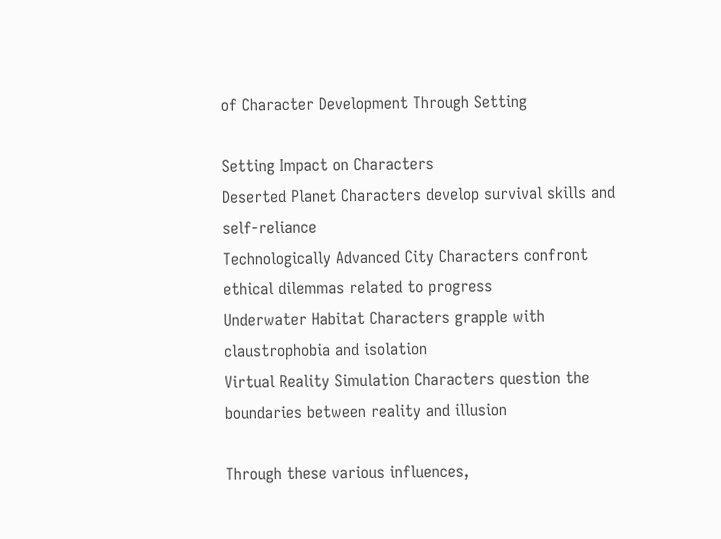of Character Development Through Setting

Setting Impact on Characters
Deserted Planet Characters develop survival skills and self-reliance
Technologically Advanced City Characters confront ethical dilemmas related to progress
Underwater Habitat Characters grapple with claustrophobia and isolation
Virtual Reality Simulation Characters question the boundaries between reality and illusion

Through these various influences,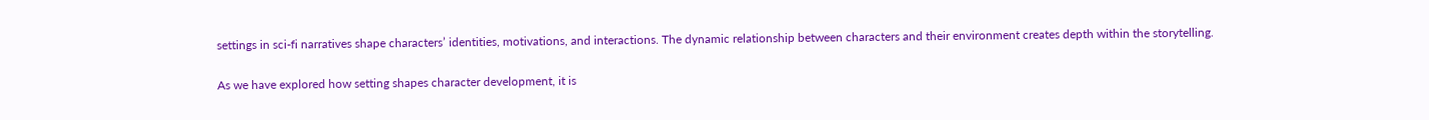settings in sci-fi narratives shape characters’ identities, motivations, and interactions. The dynamic relationship between characters and their environment creates depth within the storytelling.

As we have explored how setting shapes character development, it is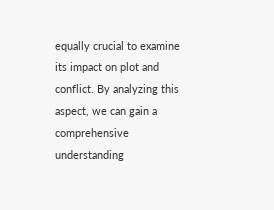equally crucial to examine its impact on plot and conflict. By analyzing this aspect, we can gain a comprehensive understanding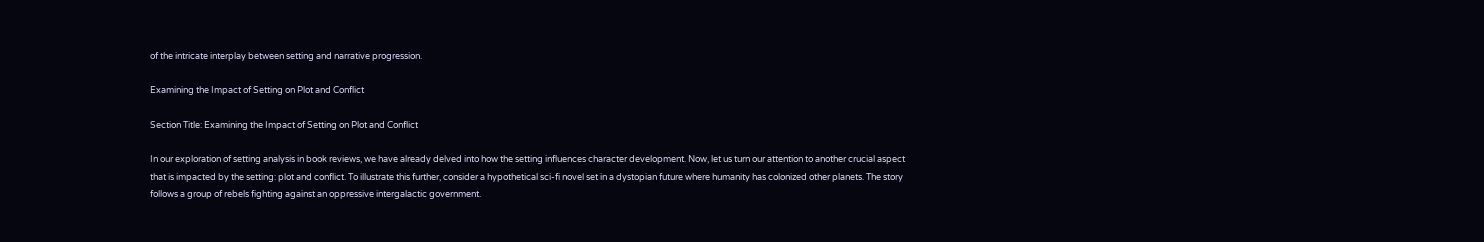of the intricate interplay between setting and narrative progression.

Examining the Impact of Setting on Plot and Conflict

Section Title: Examining the Impact of Setting on Plot and Conflict

In our exploration of setting analysis in book reviews, we have already delved into how the setting influences character development. Now, let us turn our attention to another crucial aspect that is impacted by the setting: plot and conflict. To illustrate this further, consider a hypothetical sci-fi novel set in a dystopian future where humanity has colonized other planets. The story follows a group of rebels fighting against an oppressive intergalactic government.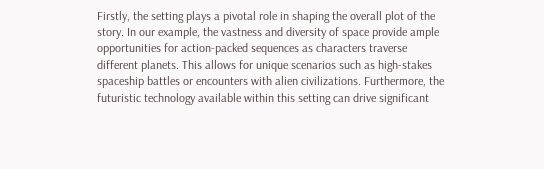Firstly, the setting plays a pivotal role in shaping the overall plot of the story. In our example, the vastness and diversity of space provide ample opportunities for action-packed sequences as characters traverse different planets. This allows for unique scenarios such as high-stakes spaceship battles or encounters with alien civilizations. Furthermore, the futuristic technology available within this setting can drive significant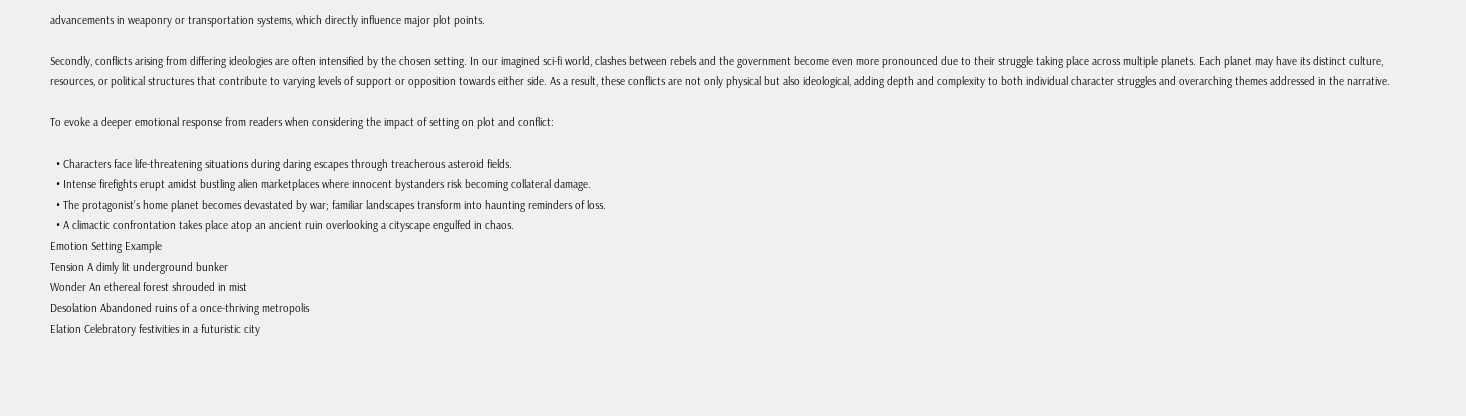advancements in weaponry or transportation systems, which directly influence major plot points.

Secondly, conflicts arising from differing ideologies are often intensified by the chosen setting. In our imagined sci-fi world, clashes between rebels and the government become even more pronounced due to their struggle taking place across multiple planets. Each planet may have its distinct culture, resources, or political structures that contribute to varying levels of support or opposition towards either side. As a result, these conflicts are not only physical but also ideological, adding depth and complexity to both individual character struggles and overarching themes addressed in the narrative.

To evoke a deeper emotional response from readers when considering the impact of setting on plot and conflict:

  • Characters face life-threatening situations during daring escapes through treacherous asteroid fields.
  • Intense firefights erupt amidst bustling alien marketplaces where innocent bystanders risk becoming collateral damage.
  • The protagonist’s home planet becomes devastated by war; familiar landscapes transform into haunting reminders of loss.
  • A climactic confrontation takes place atop an ancient ruin overlooking a cityscape engulfed in chaos.
Emotion Setting Example
Tension A dimly lit underground bunker
Wonder An ethereal forest shrouded in mist
Desolation Abandoned ruins of a once-thriving metropolis
Elation Celebratory festivities in a futuristic city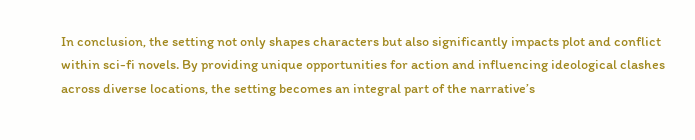In conclusion, the setting not only shapes characters but also significantly impacts plot and conflict within sci-fi novels. By providing unique opportunities for action and influencing ideological clashes across diverse locations, the setting becomes an integral part of the narrative’s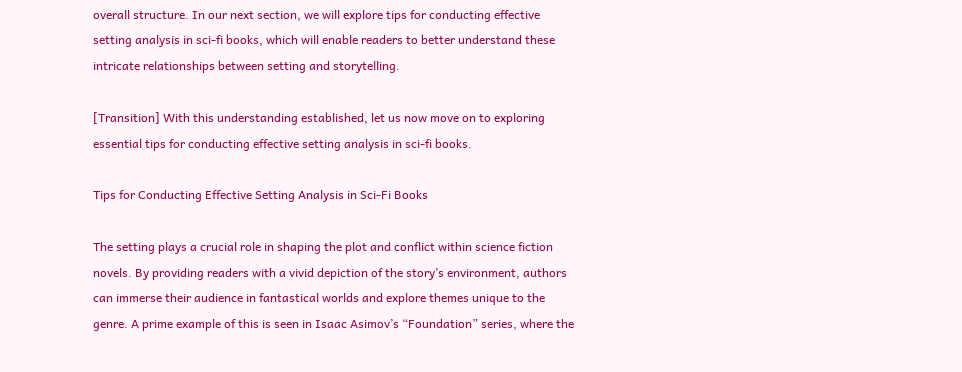overall structure. In our next section, we will explore tips for conducting effective setting analysis in sci-fi books, which will enable readers to better understand these intricate relationships between setting and storytelling.

[Transition] With this understanding established, let us now move on to exploring essential tips for conducting effective setting analysis in sci-fi books.

Tips for Conducting Effective Setting Analysis in Sci-Fi Books

The setting plays a crucial role in shaping the plot and conflict within science fiction novels. By providing readers with a vivid depiction of the story’s environment, authors can immerse their audience in fantastical worlds and explore themes unique to the genre. A prime example of this is seen in Isaac Asimov’s “Foundation” series, where the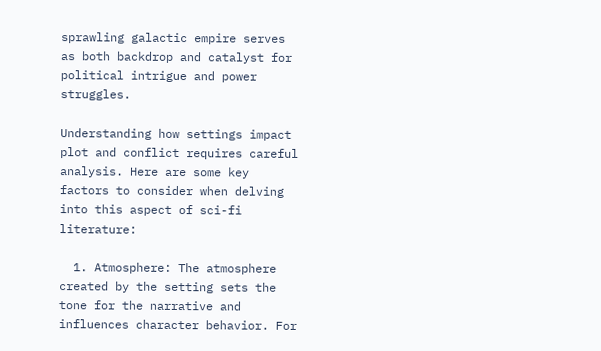sprawling galactic empire serves as both backdrop and catalyst for political intrigue and power struggles.

Understanding how settings impact plot and conflict requires careful analysis. Here are some key factors to consider when delving into this aspect of sci-fi literature:

  1. Atmosphere: The atmosphere created by the setting sets the tone for the narrative and influences character behavior. For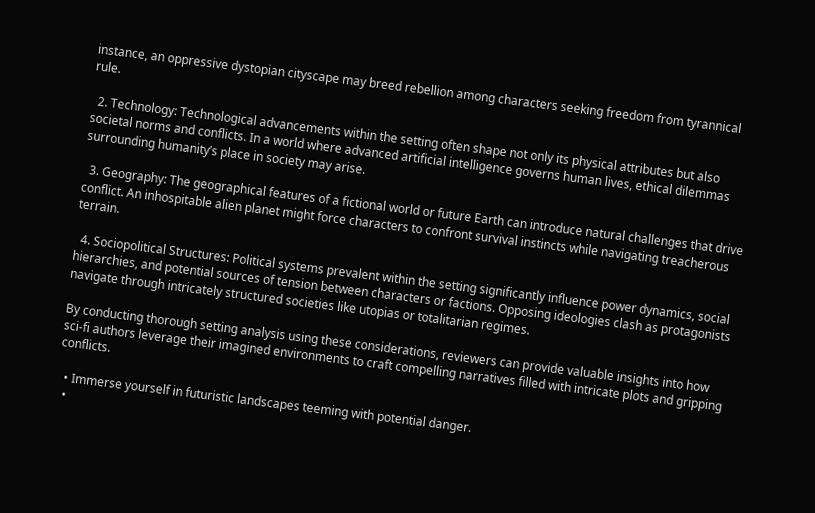instance, an oppressive dystopian cityscape may breed rebellion among characters seeking freedom from tyrannical rule.

  2. Technology: Technological advancements within the setting often shape not only its physical attributes but also societal norms and conflicts. In a world where advanced artificial intelligence governs human lives, ethical dilemmas surrounding humanity’s place in society may arise.

  3. Geography: The geographical features of a fictional world or future Earth can introduce natural challenges that drive conflict. An inhospitable alien planet might force characters to confront survival instincts while navigating treacherous terrain.

  4. Sociopolitical Structures: Political systems prevalent within the setting significantly influence power dynamics, social hierarchies, and potential sources of tension between characters or factions. Opposing ideologies clash as protagonists navigate through intricately structured societies like utopias or totalitarian regimes.

By conducting thorough setting analysis using these considerations, reviewers can provide valuable insights into how sci-fi authors leverage their imagined environments to craft compelling narratives filled with intricate plots and gripping conflicts.

  • Immerse yourself in futuristic landscapes teeming with potential danger.
  •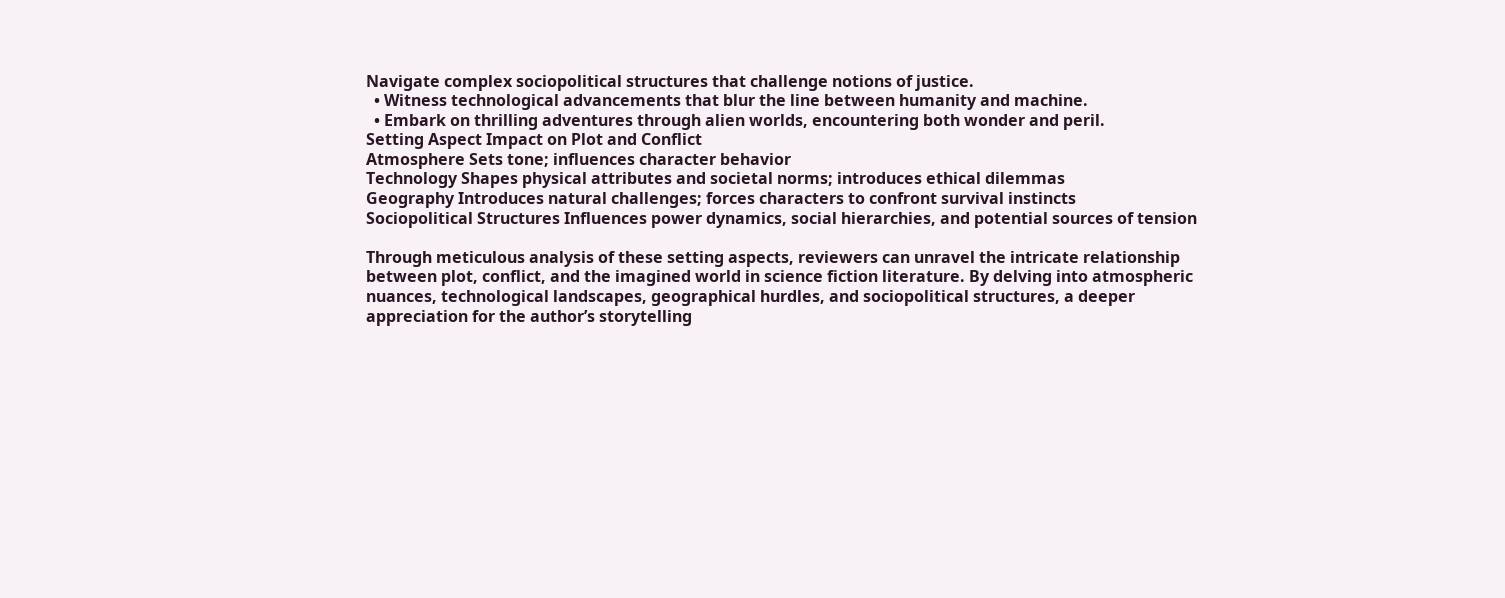Navigate complex sociopolitical structures that challenge notions of justice.
  • Witness technological advancements that blur the line between humanity and machine.
  • Embark on thrilling adventures through alien worlds, encountering both wonder and peril.
Setting Aspect Impact on Plot and Conflict
Atmosphere Sets tone; influences character behavior
Technology Shapes physical attributes and societal norms; introduces ethical dilemmas
Geography Introduces natural challenges; forces characters to confront survival instincts
Sociopolitical Structures Influences power dynamics, social hierarchies, and potential sources of tension

Through meticulous analysis of these setting aspects, reviewers can unravel the intricate relationship between plot, conflict, and the imagined world in science fiction literature. By delving into atmospheric nuances, technological landscapes, geographical hurdles, and sociopolitical structures, a deeper appreciation for the author’s storytelling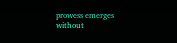prowess emerges without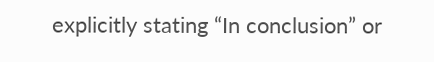explicitly stating “In conclusion” or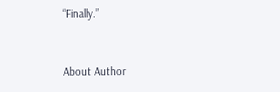“Finally.”


About Author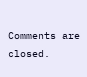Comments are closed.